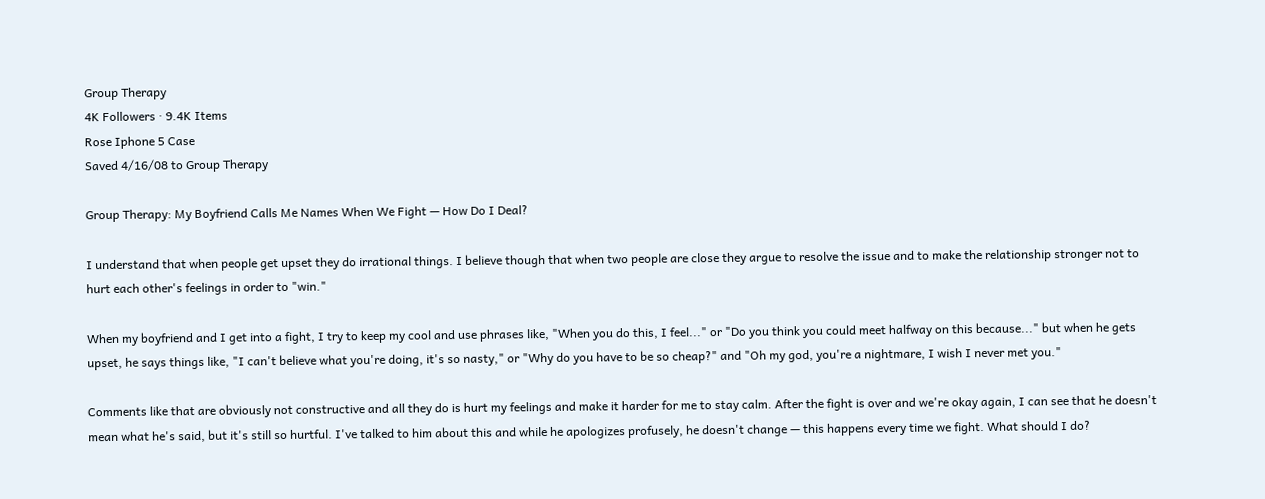Group Therapy
4K Followers · 9.4K Items
Rose Iphone 5 Case
Saved 4/16/08 to Group Therapy

Group Therapy: My Boyfriend Calls Me Names When We Fight — How Do I Deal?

I understand that when people get upset they do irrational things. I believe though that when two people are close they argue to resolve the issue and to make the relationship stronger not to hurt each other's feelings in order to "win."

When my boyfriend and I get into a fight, I try to keep my cool and use phrases like, "When you do this, I feel..." or "Do you think you could meet halfway on this because..." but when he gets upset, he says things like, "I can't believe what you're doing, it's so nasty," or "Why do you have to be so cheap?" and "Oh my god, you're a nightmare, I wish I never met you."

Comments like that are obviously not constructive and all they do is hurt my feelings and make it harder for me to stay calm. After the fight is over and we're okay again, I can see that he doesn't mean what he's said, but it's still so hurtful. I've talked to him about this and while he apologizes profusely, he doesn't change — this happens every time we fight. What should I do?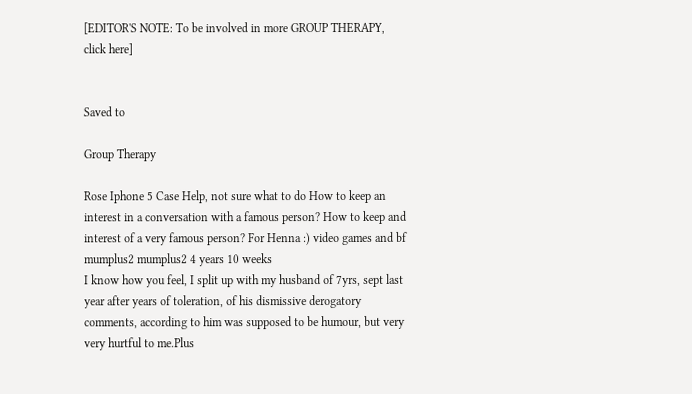[EDITOR'S NOTE: To be involved in more GROUP THERAPY, click here]


Saved to

Group Therapy

Rose Iphone 5 Case Help, not sure what to do How to keep an interest in a conversation with a famous person? How to keep and interest of a very famous person? For Henna :) video games and bf
mumplus2 mumplus2 4 years 10 weeks
I know how you feel, I split up with my husband of 7yrs, sept last year after years of toleration, of his dismissive derogatory comments, according to him was supposed to be humour, but very very hurtful to me.Plus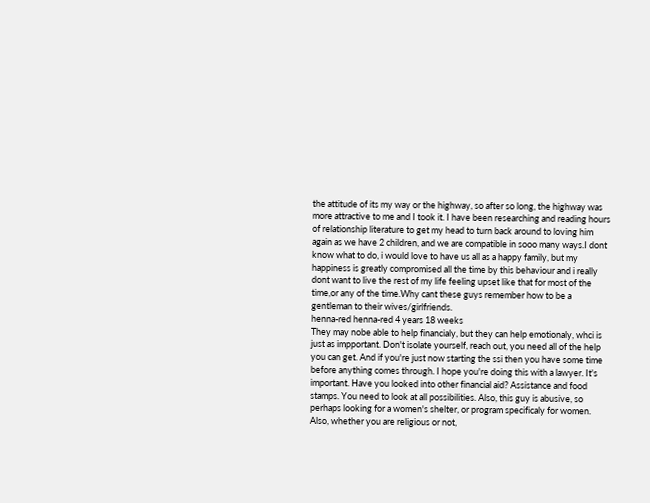the attitude of its my way or the highway, so after so long, the highway was more attractive to me and I took it. I have been researching and reading hours of relationship literature to get my head to turn back around to loving him again as we have 2 children, and we are compatible in sooo many ways.I dont know what to do, i would love to have us all as a happy family, but my happiness is greatly compromised all the time by this behaviour and i really dont want to live the rest of my life feeling upset like that for most of the time,or any of the time.Why cant these guys remember how to be a gentleman to their wives/girlfriends.
henna-red henna-red 4 years 18 weeks
They may nobe able to help financialy, but they can help emotionaly, whci is just as impportant. Don't isolate yourself, reach out, you need all of the help you can get. And if you're just now starting the ssi then you have some time before anything comes through. I hope you're doing this with a lawyer. It's important. Have you looked into other financial aid? Assistance and food stamps. You need to look at all possibilities. Also, this guy is abusive, so perhaps looking for a women's shelter, or program specificaly for women. Also, whether you are religious or not,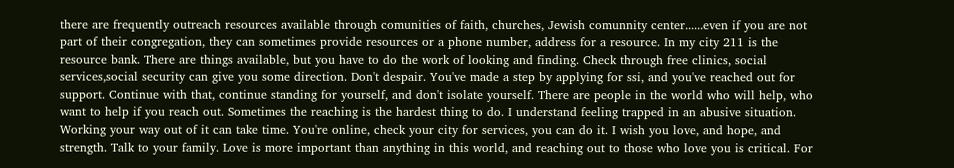there are frequently outreach resources available through comunities of faith, churches, Jewish comunnity center......even if you are not part of their congregation, they can sometimes provide resources or a phone number, address for a resource. In my city 211 is the resource bank. There are things available, but you have to do the work of looking and finding. Check through free clinics, social services,social security can give you some direction. Don't despair. You've made a step by applying for ssi, and you've reached out for support. Continue with that, continue standing for yourself, and don't isolate yourself. There are people in the world who will help, who want to help if you reach out. Sometimes the reaching is the hardest thing to do. I understand feeling trapped in an abusive situation. Working your way out of it can take time. You're online, check your city for services, you can do it. I wish you love, and hope, and strength. Talk to your family. Love is more important than anything in this world, and reaching out to those who love you is critical. For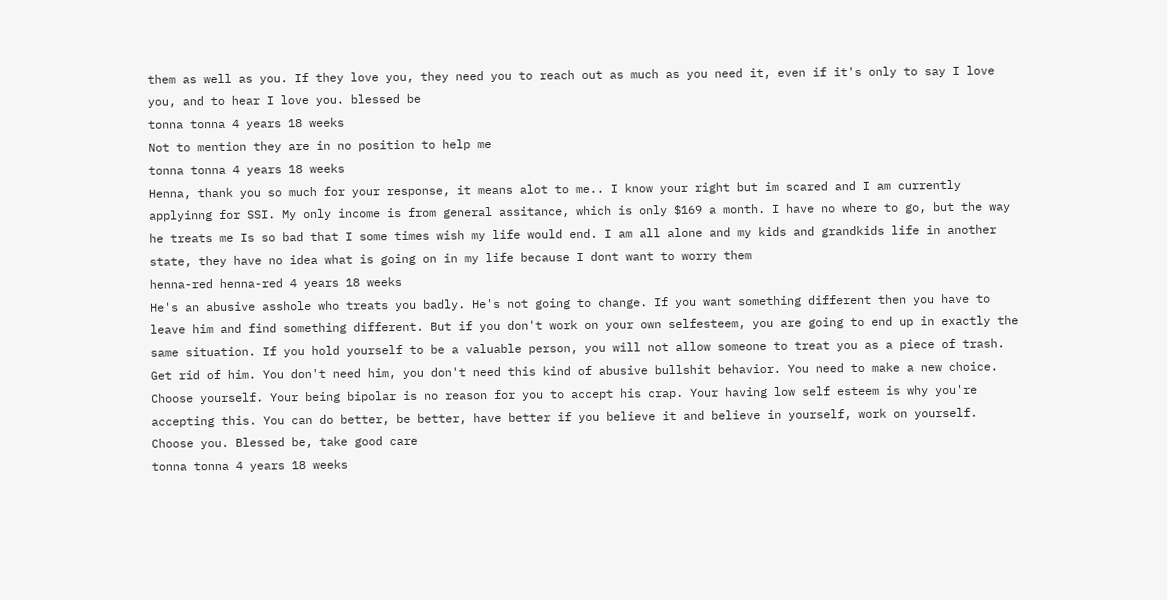them as well as you. If they love you, they need you to reach out as much as you need it, even if it's only to say I love you, and to hear I love you. blessed be
tonna tonna 4 years 18 weeks
Not to mention they are in no position to help me
tonna tonna 4 years 18 weeks
Henna, thank you so much for your response, it means alot to me.. I know your right but im scared and I am currently applyinng for SSI. My only income is from general assitance, which is only $169 a month. I have no where to go, but the way he treats me Is so bad that I some times wish my life would end. I am all alone and my kids and grandkids life in another state, they have no idea what is going on in my life because I dont want to worry them
henna-red henna-red 4 years 18 weeks
He's an abusive asshole who treats you badly. He's not going to change. If you want something different then you have to leave him and find something different. But if you don't work on your own selfesteem, you are going to end up in exactly the same situation. If you hold yourself to be a valuable person, you will not allow someone to treat you as a piece of trash. Get rid of him. You don't need him, you don't need this kind of abusive bullshit behavior. You need to make a new choice. Choose yourself. Your being bipolar is no reason for you to accept his crap. Your having low self esteem is why you're accepting this. You can do better, be better, have better if you believe it and believe in yourself, work on yourself. Choose you. Blessed be, take good care
tonna tonna 4 years 18 weeks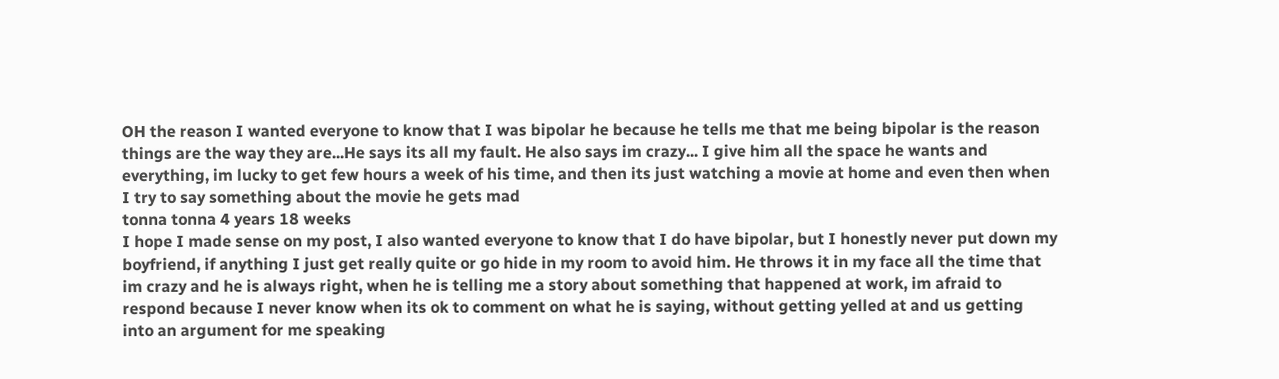OH the reason I wanted everyone to know that I was bipolar he because he tells me that me being bipolar is the reason things are the way they are...He says its all my fault. He also says im crazy... I give him all the space he wants and everything, im lucky to get few hours a week of his time, and then its just watching a movie at home and even then when I try to say something about the movie he gets mad
tonna tonna 4 years 18 weeks
I hope I made sense on my post, I also wanted everyone to know that I do have bipolar, but I honestly never put down my boyfriend, if anything I just get really quite or go hide in my room to avoid him. He throws it in my face all the time that im crazy and he is always right, when he is telling me a story about something that happened at work, im afraid to respond because I never know when its ok to comment on what he is saying, without getting yelled at and us getting into an argument for me speaking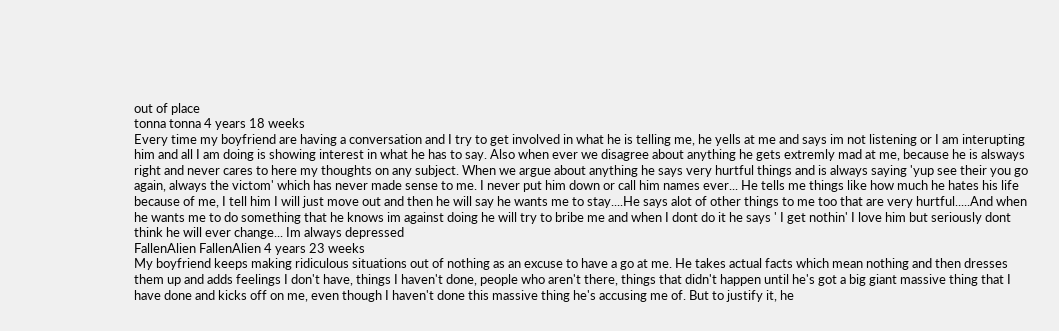out of place
tonna tonna 4 years 18 weeks
Every time my boyfriend are having a conversation and I try to get involved in what he is telling me, he yells at me and says im not listening or I am interupting him and all I am doing is showing interest in what he has to say. Also when ever we disagree about anything he gets extremly mad at me, because he is alsways right and never cares to here my thoughts on any subject. When we argue about anything he says very hurtful things and is always saying 'yup see their you go again, always the victom' which has never made sense to me. I never put him down or call him names ever... He tells me things like how much he hates his life because of me, I tell him I will just move out and then he will say he wants me to stay....He says alot of other things to me too that are very hurtful.....And when he wants me to do something that he knows im against doing he will try to bribe me and when I dont do it he says ' I get nothin' I love him but seriously dont think he will ever change... Im always depressed
FallenAlien FallenAlien 4 years 23 weeks
My boyfriend keeps making ridiculous situations out of nothing as an excuse to have a go at me. He takes actual facts which mean nothing and then dresses them up and adds feelings I don't have, things I haven't done, people who aren't there, things that didn't happen until he's got a big giant massive thing that I have done and kicks off on me, even though I haven't done this massive thing he's accusing me of. But to justify it, he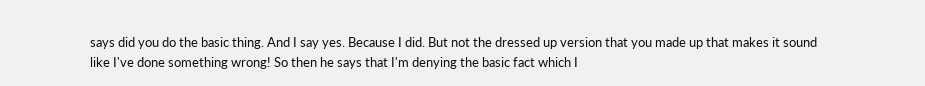says did you do the basic thing. And I say yes. Because I did. But not the dressed up version that you made up that makes it sound like I've done something wrong! So then he says that I'm denying the basic fact which I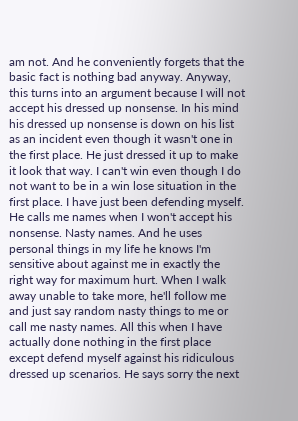am not. And he conveniently forgets that the basic fact is nothing bad anyway. Anyway, this turns into an argument because I will not accept his dressed up nonsense. In his mind his dressed up nonsense is down on his list as an incident even though it wasn't one in the first place. He just dressed it up to make it look that way. I can't win even though I do not want to be in a win lose situation in the first place. I have just been defending myself. He calls me names when I won't accept his nonsense. Nasty names. And he uses personal things in my life he knows I'm sensitive about against me in exactly the right way for maximum hurt. When I walk away unable to take more, he'll follow me and just say random nasty things to me or call me nasty names. All this when I have actually done nothing in the first place except defend myself against his ridiculous dressed up scenarios. He says sorry the next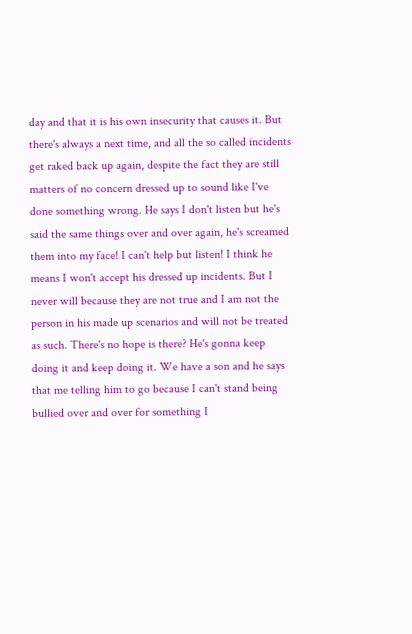day and that it is his own insecurity that causes it. But there's always a next time, and all the so called incidents get raked back up again, despite the fact they are still matters of no concern dressed up to sound like I've done something wrong. He says I don't listen but he's said the same things over and over again, he's screamed them into my face! I can't help but listen! I think he means I won't accept his dressed up incidents. But I never will because they are not true and I am not the person in his made up scenarios and will not be treated as such. There's no hope is there? He's gonna keep doing it and keep doing it. We have a son and he says that me telling him to go because I can't stand being bullied over and over for something I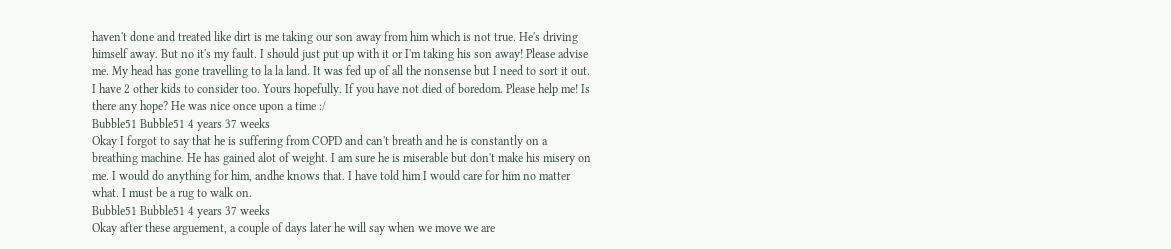haven't done and treated like dirt is me taking our son away from him which is not true. He's driving himself away. But no it's my fault. I should just put up with it or I'm taking his son away! Please advise me. My head has gone travelling to la la land. It was fed up of all the nonsense but I need to sort it out. I have 2 other kids to consider too. Yours hopefully. If you have not died of boredom. Please help me! Is there any hope? He was nice once upon a time :/
Bubble51 Bubble51 4 years 37 weeks
Okay I forgot to say that he is suffering from COPD and can't breath and he is constantly on a breathing machine. He has gained alot of weight. I am sure he is miserable but don't make his misery on me. I would do anything for him, andhe knows that. I have told him I would care for him no matter what. I must be a rug to walk on.
Bubble51 Bubble51 4 years 37 weeks
Okay after these arguement, a couple of days later he will say when we move we are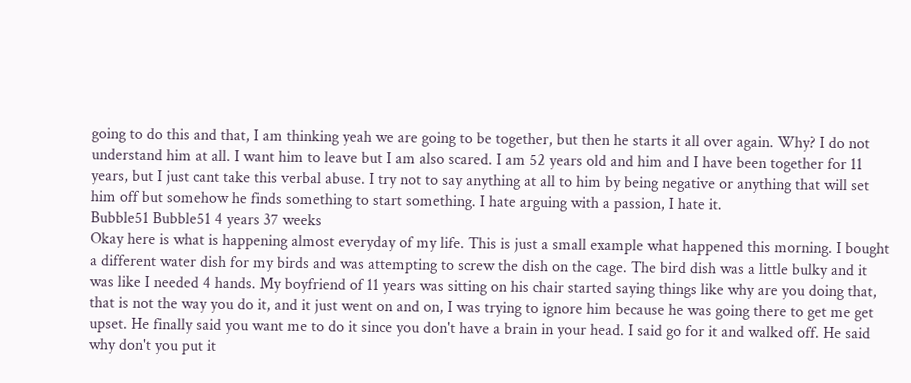going to do this and that, I am thinking yeah we are going to be together, but then he starts it all over again. Why? I do not understand him at all. I want him to leave but I am also scared. I am 52 years old and him and I have been together for 11 years, but I just cant take this verbal abuse. I try not to say anything at all to him by being negative or anything that will set him off but somehow he finds something to start something. I hate arguing with a passion, I hate it.
Bubble51 Bubble51 4 years 37 weeks
Okay here is what is happening almost everyday of my life. This is just a small example what happened this morning. I bought a different water dish for my birds and was attempting to screw the dish on the cage. The bird dish was a little bulky and it was like I needed 4 hands. My boyfriend of 11 years was sitting on his chair started saying things like why are you doing that, that is not the way you do it, and it just went on and on, I was trying to ignore him because he was going there to get me get upset. He finally said you want me to do it since you don't have a brain in your head. I said go for it and walked off. He said why don't you put it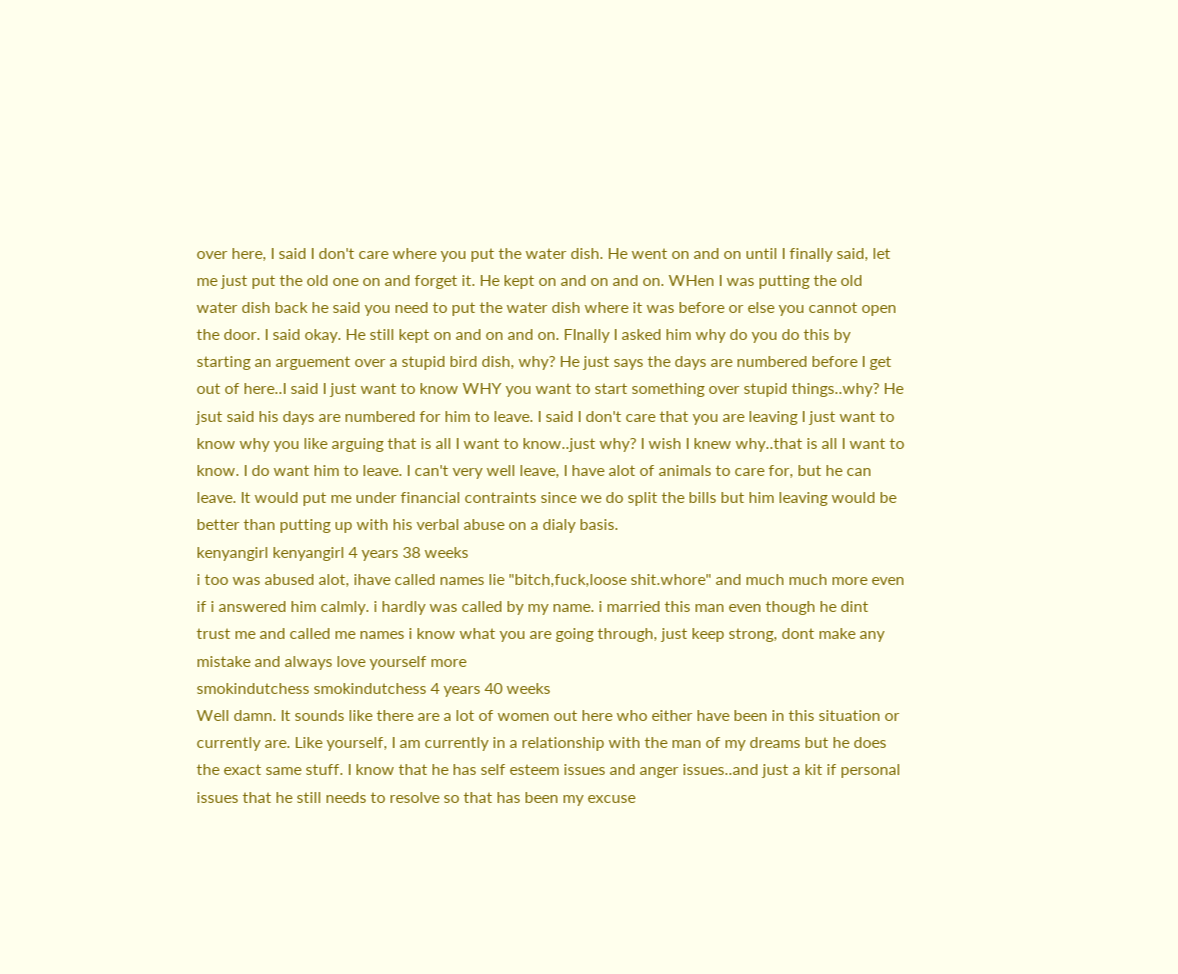over here, I said I don't care where you put the water dish. He went on and on until I finally said, let me just put the old one on and forget it. He kept on and on and on. WHen I was putting the old water dish back he said you need to put the water dish where it was before or else you cannot open the door. I said okay. He still kept on and on and on. FInally I asked him why do you do this by starting an arguement over a stupid bird dish, why? He just says the days are numbered before I get out of here..I said I just want to know WHY you want to start something over stupid things..why? He jsut said his days are numbered for him to leave. I said I don't care that you are leaving I just want to know why you like arguing that is all I want to know..just why? I wish I knew why..that is all I want to know. I do want him to leave. I can't very well leave, I have alot of animals to care for, but he can leave. It would put me under financial contraints since we do split the bills but him leaving would be better than putting up with his verbal abuse on a dialy basis.
kenyangirl kenyangirl 4 years 38 weeks
i too was abused alot, ihave called names lie "bitch,fuck,loose shit.whore" and much much more even if i answered him calmly. i hardly was called by my name. i married this man even though he dint trust me and called me names i know what you are going through, just keep strong, dont make any mistake and always love yourself more
smokindutchess smokindutchess 4 years 40 weeks
Well damn. It sounds like there are a lot of women out here who either have been in this situation or currently are. Like yourself, I am currently in a relationship with the man of my dreams but he does the exact same stuff. I know that he has self esteem issues and anger issues..and just a kit if personal issues that he still needs to resolve so that has been my excuse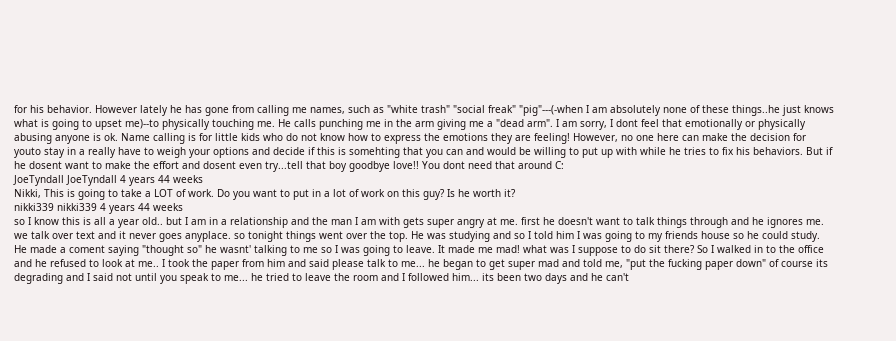for his behavior. However lately he has gone from calling me names, such as "white trash" "social freak" "pig"---(-when I am absolutely none of these things..he just knows what is going to upset me)--to physically touching me. He calls punching me in the arm giving me a "dead arm". I am sorry, I dont feel that emotionally or physically abusing anyone is ok. Name calling is for little kids who do not know how to express the emotions they are feeling! However, no one here can make the decision for youto stay in a really have to weigh your options and decide if this is somehting that you can and would be willing to put up with while he tries to fix his behaviors. But if he dosent want to make the effort and dosent even try...tell that boy goodbye love!! You dont need that around C:
JoeTyndall JoeTyndall 4 years 44 weeks
Nikki, This is going to take a LOT of work. Do you want to put in a lot of work on this guy? Is he worth it?
nikki339 nikki339 4 years 44 weeks
so I know this is all a year old.. but I am in a relationship and the man I am with gets super angry at me. first he doesn't want to talk things through and he ignores me. we talk over text and it never goes anyplace. so tonight things went over the top. He was studying and so I told him I was going to my friends house so he could study. He made a coment saying "thought so" he wasnt' talking to me so I was going to leave. It made me mad! what was I suppose to do sit there? So I walked in to the office and he refused to look at me.. I took the paper from him and said please talk to me... he began to get super mad and told me, "put the fucking paper down" of course its degrading and I said not until you speak to me... he tried to leave the room and I followed him... its been two days and he can't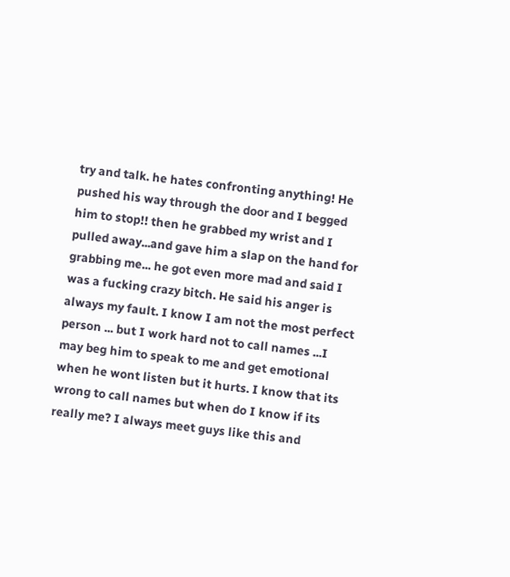try and talk. he hates confronting anything! He pushed his way through the door and I begged him to stop!! then he grabbed my wrist and I pulled away...and gave him a slap on the hand for grabbing me... he got even more mad and said I was a fucking crazy bitch. He said his anger is always my fault. I know I am not the most perfect person ... but I work hard not to call names ...I may beg him to speak to me and get emotional when he wont listen but it hurts. I know that its wrong to call names but when do I know if its really me? I always meet guys like this and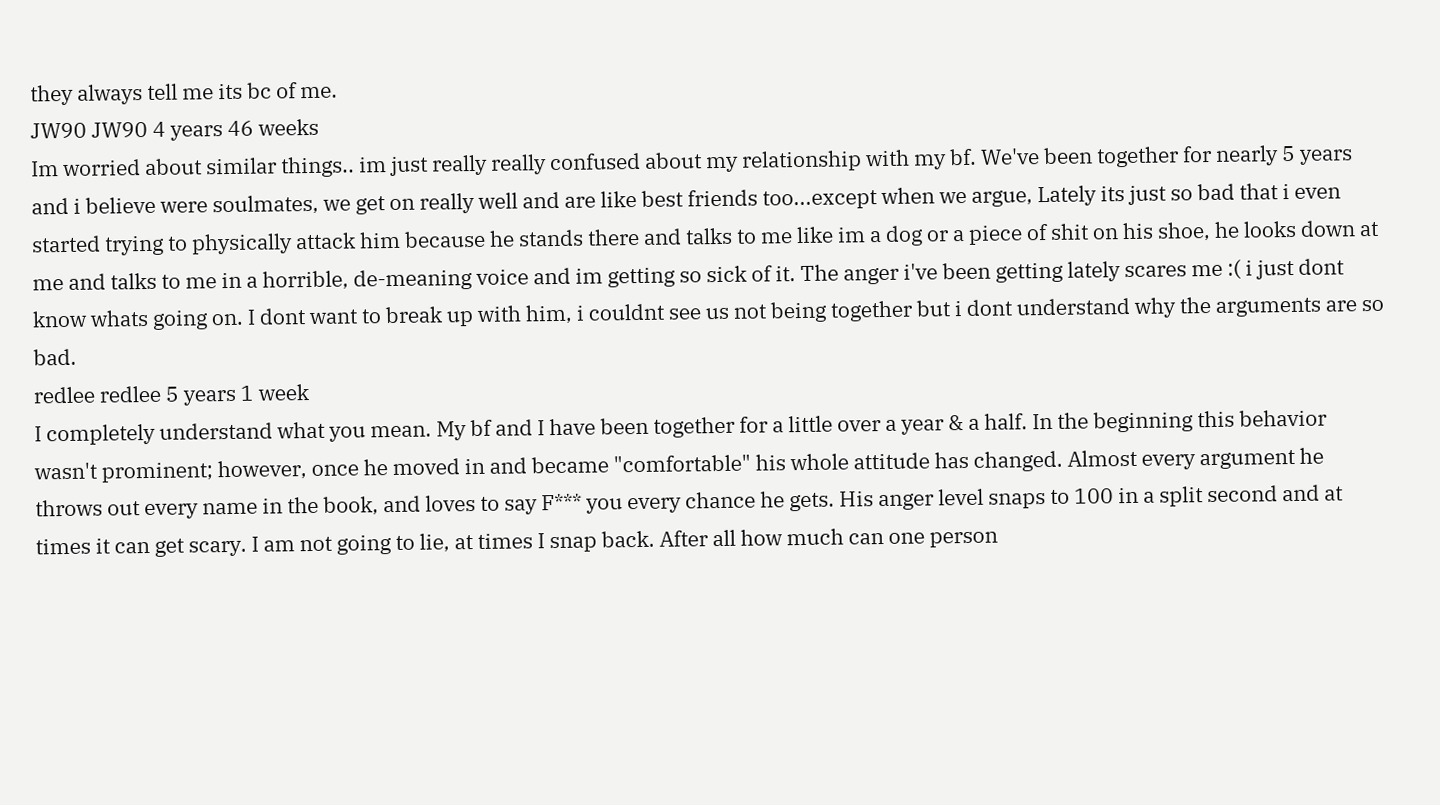they always tell me its bc of me.
JW90 JW90 4 years 46 weeks
Im worried about similar things.. im just really really confused about my relationship with my bf. We've been together for nearly 5 years and i believe were soulmates, we get on really well and are like best friends too...except when we argue, Lately its just so bad that i even started trying to physically attack him because he stands there and talks to me like im a dog or a piece of shit on his shoe, he looks down at me and talks to me in a horrible, de-meaning voice and im getting so sick of it. The anger i've been getting lately scares me :( i just dont know whats going on. I dont want to break up with him, i couldnt see us not being together but i dont understand why the arguments are so bad.
redlee redlee 5 years 1 week
I completely understand what you mean. My bf and I have been together for a little over a year & a half. In the beginning this behavior wasn't prominent; however, once he moved in and became "comfortable" his whole attitude has changed. Almost every argument he throws out every name in the book, and loves to say F*** you every chance he gets. His anger level snaps to 100 in a split second and at times it can get scary. I am not going to lie, at times I snap back. After all how much can one person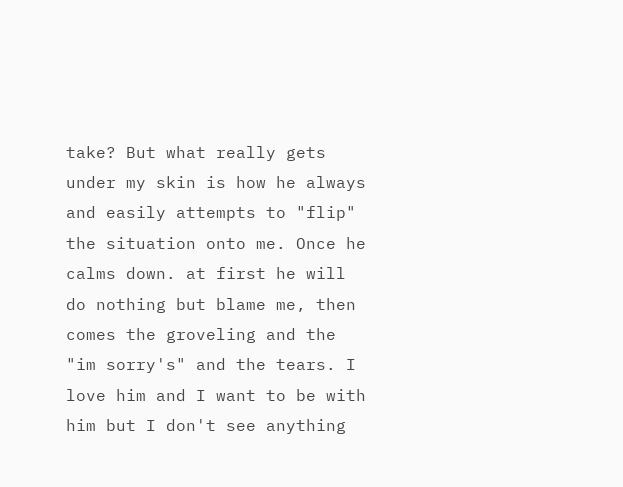take? But what really gets under my skin is how he always and easily attempts to "flip" the situation onto me. Once he calms down. at first he will do nothing but blame me, then comes the groveling and the "im sorry's" and the tears. I love him and I want to be with him but I don't see anything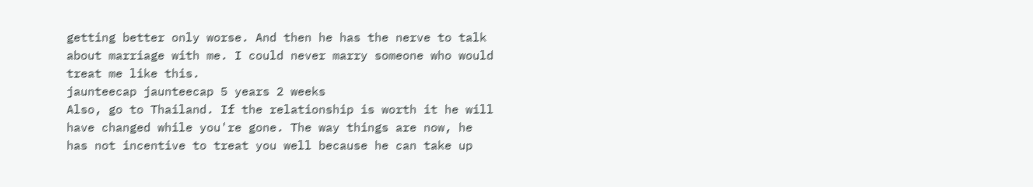getting better only worse. And then he has the nerve to talk about marriage with me. I could never marry someone who would treat me like this.
jaunteecap jaunteecap 5 years 2 weeks
Also, go to Thailand. If the relationship is worth it he will have changed while you're gone. The way things are now, he has not incentive to treat you well because he can take up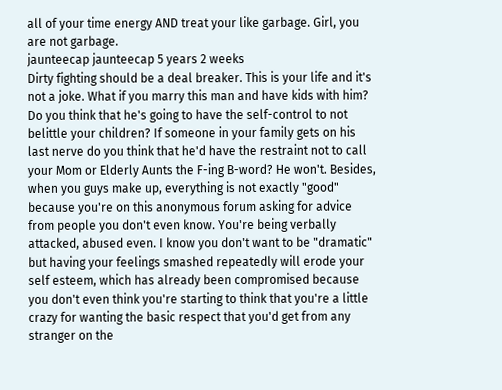all of your time energy AND treat your like garbage. Girl, you are not garbage.
jaunteecap jaunteecap 5 years 2 weeks
Dirty fighting should be a deal breaker. This is your life and it's not a joke. What if you marry this man and have kids with him? Do you think that he's going to have the self-control to not belittle your children? If someone in your family gets on his last nerve do you think that he'd have the restraint not to call your Mom or Elderly Aunts the F-ing B-word? He won't. Besides, when you guys make up, everything is not exactly "good" because you're on this anonymous forum asking for advice from people you don't even know. You're being verbally attacked, abused even. I know you don't want to be "dramatic" but having your feelings smashed repeatedly will erode your self esteem, which has already been compromised because you don't even think you're starting to think that you're a little crazy for wanting the basic respect that you'd get from any stranger on the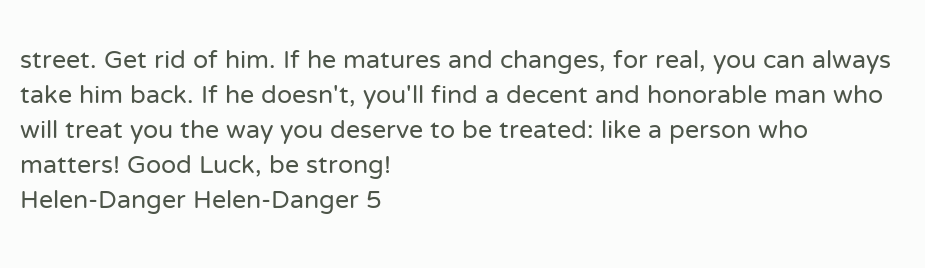street. Get rid of him. If he matures and changes, for real, you can always take him back. If he doesn't, you'll find a decent and honorable man who will treat you the way you deserve to be treated: like a person who matters! Good Luck, be strong!
Helen-Danger Helen-Danger 5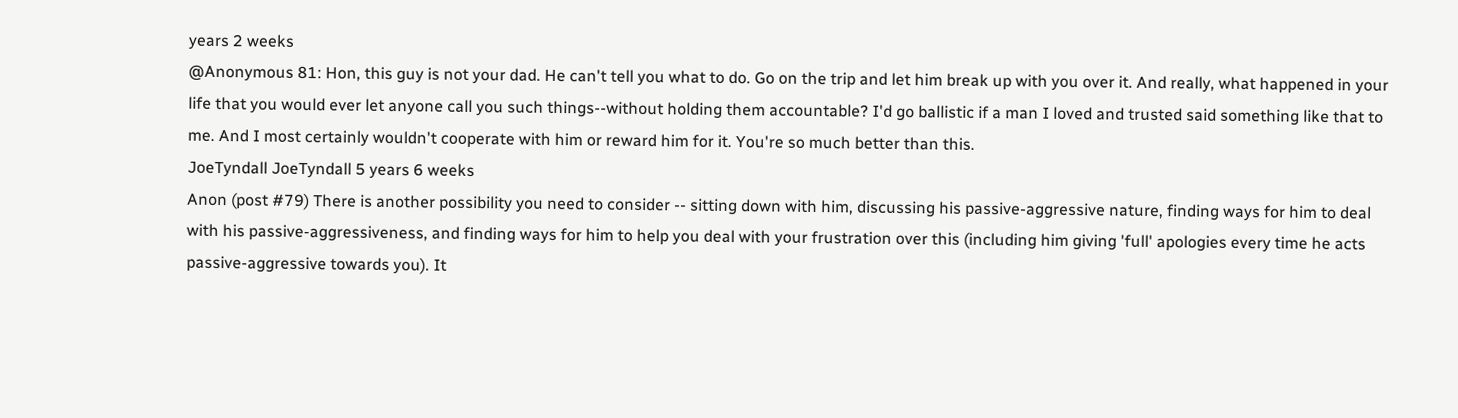years 2 weeks
@Anonymous 81: Hon, this guy is not your dad. He can't tell you what to do. Go on the trip and let him break up with you over it. And really, what happened in your life that you would ever let anyone call you such things--without holding them accountable? I'd go ballistic if a man I loved and trusted said something like that to me. And I most certainly wouldn't cooperate with him or reward him for it. You're so much better than this.
JoeTyndall JoeTyndall 5 years 6 weeks
Anon (post #79) There is another possibility you need to consider -- sitting down with him, discussing his passive-aggressive nature, finding ways for him to deal with his passive-aggressiveness, and finding ways for him to help you deal with your frustration over this (including him giving 'full' apologies every time he acts passive-aggressive towards you). It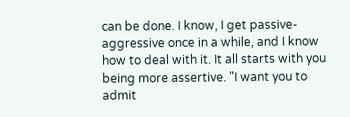can be done. I know, I get passive-aggressive once in a while, and I know how to deal with it. It all starts with you being more assertive. "I want you to admit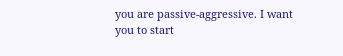you are passive-aggressive. I want you to start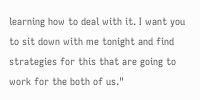learning how to deal with it. I want you to sit down with me tonight and find strategies for this that are going to work for the both of us."